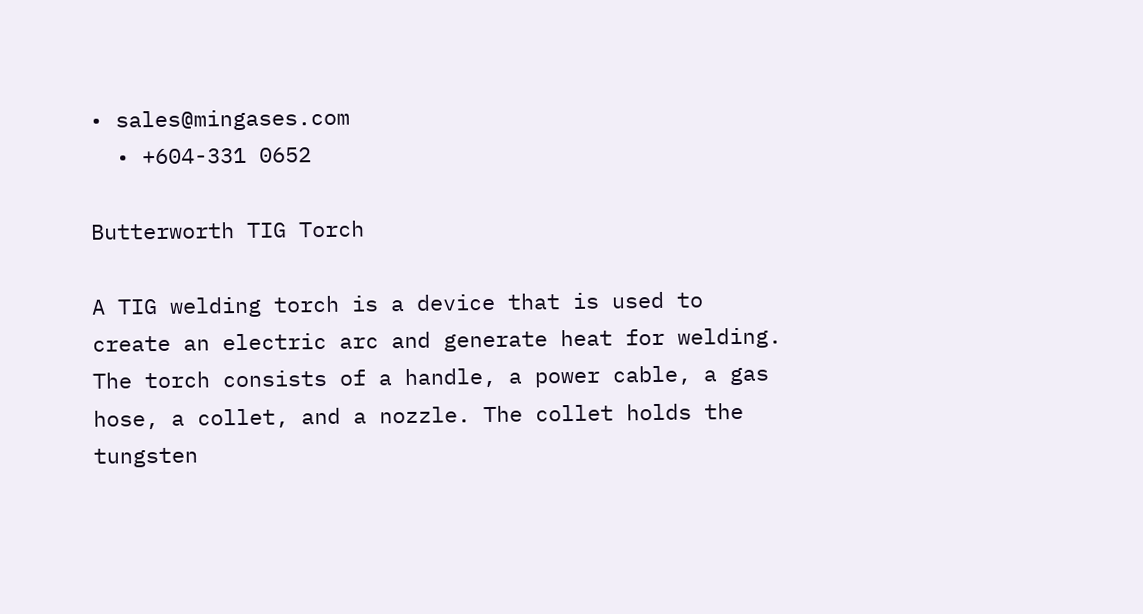• sales@mingases.com
  • +604-331 0652

Butterworth TIG Torch

A TIG welding torch is a device that is used to create an electric arc and generate heat for welding. The torch consists of a handle, a power cable, a gas hose, a collet, and a nozzle. The collet holds the tungsten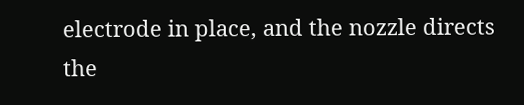electrode in place, and the nozzle directs the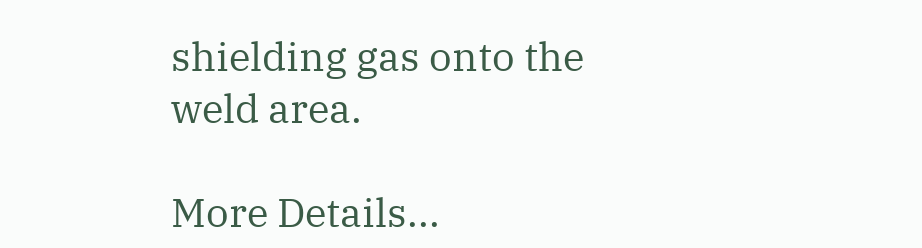shielding gas onto the weld area.

More Details...